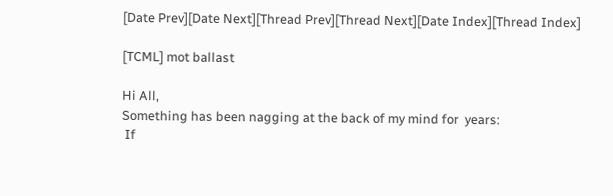[Date Prev][Date Next][Thread Prev][Thread Next][Date Index][Thread Index]

[TCML] mot ballast

Hi All,
Something has been nagging at the back of my mind for  years:
 If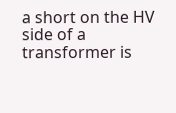a short on the HV side of a transformer is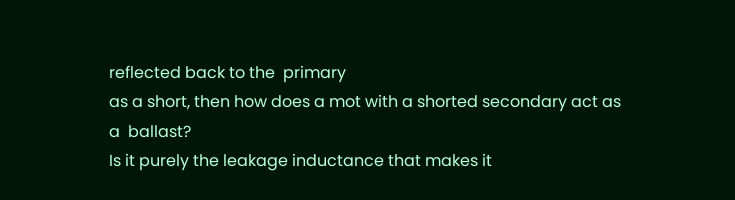reflected back to the  primary
as a short, then how does a mot with a shorted secondary act as a  ballast?
Is it purely the leakage inductance that makes it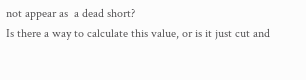not appear as  a dead short?
Is there a way to calculate this value, or is it just cut and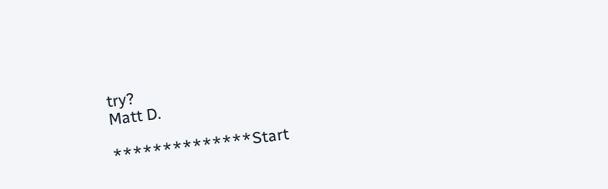try?
Matt D.

**************Start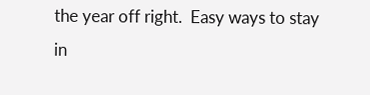the year off right.  Easy ways to stay in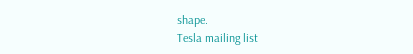shape.
Tesla mailing list